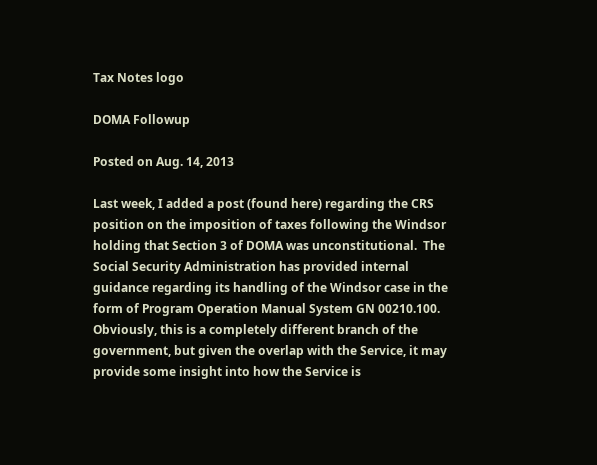Tax Notes logo

DOMA Followup

Posted on Aug. 14, 2013

Last week, I added a post (found here) regarding the CRS position on the imposition of taxes following the Windsor holding that Section 3 of DOMA was unconstitutional.  The Social Security Administration has provided internal guidance regarding its handling of the Windsor case in the form of Program Operation Manual System GN 00210.100.  Obviously, this is a completely different branch of the government, but given the overlap with the Service, it may provide some insight into how the Service is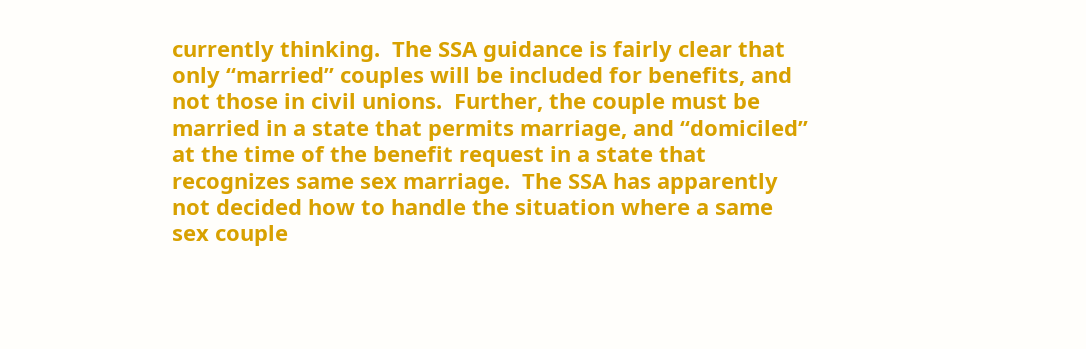currently thinking.  The SSA guidance is fairly clear that only “married” couples will be included for benefits, and not those in civil unions.  Further, the couple must be married in a state that permits marriage, and “domiciled” at the time of the benefit request in a state that recognizes same sex marriage.  The SSA has apparently not decided how to handle the situation where a same sex couple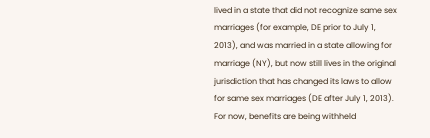lived in a state that did not recognize same sex marriages (for example, DE prior to July 1, 2013), and was married in a state allowing for marriage (NY), but now still lives in the original jurisdiction that has changed its laws to allow for same sex marriages (DE after July 1, 2013).  For now, benefits are being withheld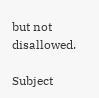but not disallowed.

Subject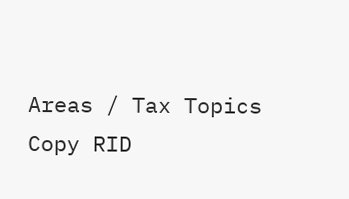Areas / Tax Topics
Copy RID